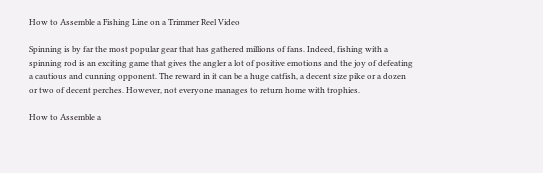How to Assemble a Fishing Line on a Trimmer Reel Video

Spinning is by far the most popular gear that has gathered millions of fans. Indeed, fishing with a spinning rod is an exciting game that gives the angler a lot of positive emotions and the joy of defeating a cautious and cunning opponent. The reward in it can be a huge catfish, a decent size pike or a dozen or two of decent perches. However, not everyone manages to return home with trophies.

How to Assemble a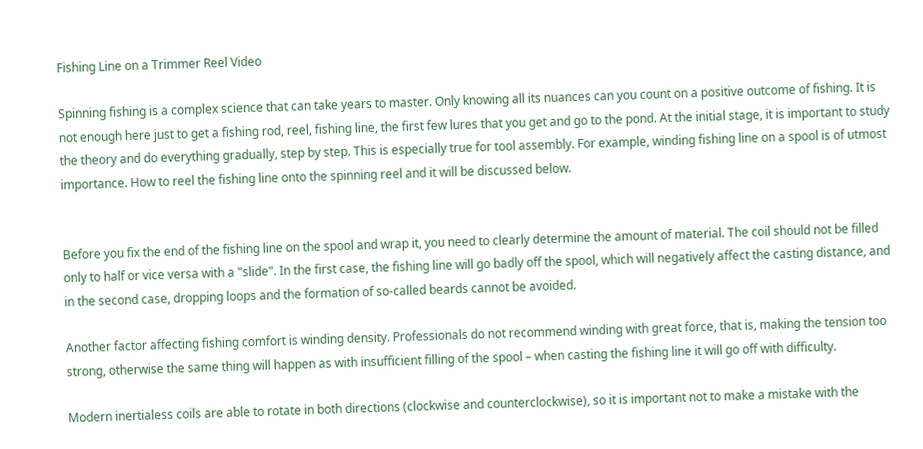Fishing Line on a Trimmer Reel Video

Spinning fishing is a complex science that can take years to master. Only knowing all its nuances can you count on a positive outcome of fishing. It is not enough here just to get a fishing rod, reel, fishing line, the first few lures that you get and go to the pond. At the initial stage, it is important to study the theory and do everything gradually, step by step. This is especially true for tool assembly. For example, winding fishing line on a spool is of utmost importance. How to reel the fishing line onto the spinning reel and it will be discussed below.


Before you fix the end of the fishing line on the spool and wrap it, you need to clearly determine the amount of material. The coil should not be filled only to half or vice versa with a "slide". In the first case, the fishing line will go badly off the spool, which will negatively affect the casting distance, and in the second case, dropping loops and the formation of so-called beards cannot be avoided.

Another factor affecting fishing comfort is winding density. Professionals do not recommend winding with great force, that is, making the tension too strong, otherwise the same thing will happen as with insufficient filling of the spool – when casting the fishing line it will go off with difficulty.

Modern inertialess coils are able to rotate in both directions (clockwise and counterclockwise), so it is important not to make a mistake with the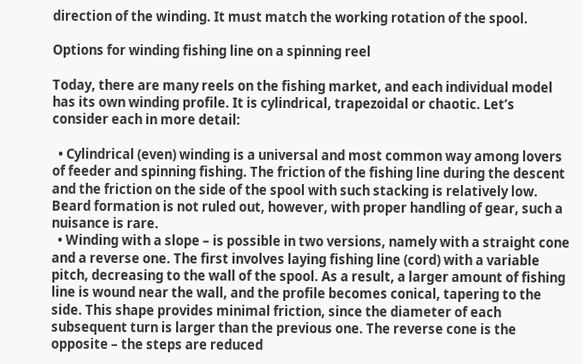direction of the winding. It must match the working rotation of the spool.

Options for winding fishing line on a spinning reel

Today, there are many reels on the fishing market, and each individual model has its own winding profile. It is cylindrical, trapezoidal or chaotic. Let’s consider each in more detail:

  • Cylindrical (even) winding is a universal and most common way among lovers of feeder and spinning fishing. The friction of the fishing line during the descent and the friction on the side of the spool with such stacking is relatively low. Beard formation is not ruled out, however, with proper handling of gear, such a nuisance is rare.
  • Winding with a slope – is possible in two versions, namely with a straight cone and a reverse one. The first involves laying fishing line (cord) with a variable pitch, decreasing to the wall of the spool. As a result, a larger amount of fishing line is wound near the wall, and the profile becomes conical, tapering to the side. This shape provides minimal friction, since the diameter of each subsequent turn is larger than the previous one. The reverse cone is the opposite – the steps are reduced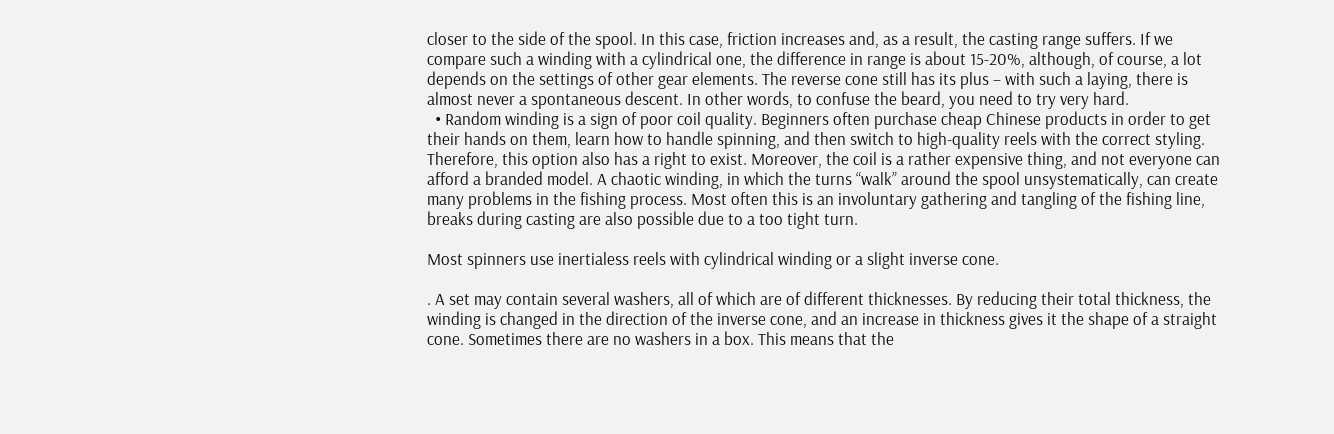closer to the side of the spool. In this case, friction increases and, as a result, the casting range suffers. If we compare such a winding with a cylindrical one, the difference in range is about 15-20%, although, of course, a lot depends on the settings of other gear elements. The reverse cone still has its plus – with such a laying, there is almost never a spontaneous descent. In other words, to confuse the beard, you need to try very hard.
  • Random winding is a sign of poor coil quality. Beginners often purchase cheap Chinese products in order to get their hands on them, learn how to handle spinning, and then switch to high-quality reels with the correct styling. Therefore, this option also has a right to exist. Moreover, the coil is a rather expensive thing, and not everyone can afford a branded model. A chaotic winding, in which the turns “walk” around the spool unsystematically, can create many problems in the fishing process. Most often this is an involuntary gathering and tangling of the fishing line, breaks during casting are also possible due to a too tight turn.

Most spinners use inertialess reels with cylindrical winding or a slight inverse cone.

. A set may contain several washers, all of which are of different thicknesses. By reducing their total thickness, the winding is changed in the direction of the inverse cone, and an increase in thickness gives it the shape of a straight cone. Sometimes there are no washers in a box. This means that the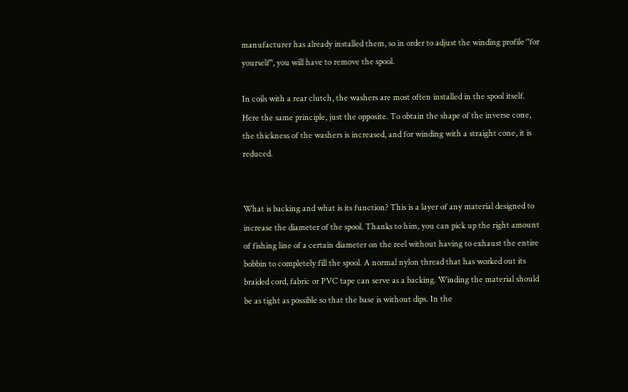manufacturer has already installed them, so in order to adjust the winding profile "for yourself", you will have to remove the spool.

In coils with a rear clutch, the washers are most often installed in the spool itself. Here the same principle, just the opposite. To obtain the shape of the inverse cone, the thickness of the washers is increased, and for winding with a straight cone, it is reduced.


What is backing and what is its function? This is a layer of any material designed to increase the diameter of the spool. Thanks to him, you can pick up the right amount of fishing line of a certain diameter on the reel without having to exhaust the entire bobbin to completely fill the spool. A normal nylon thread that has worked out its braided cord, fabric or PVC tape can serve as a backing. Winding the material should be as tight as possible so that the base is without dips. In the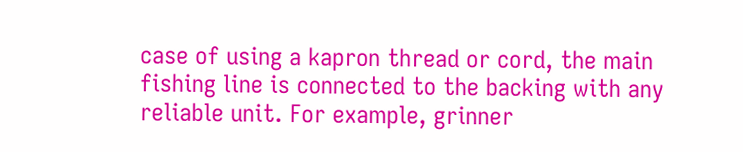case of using a kapron thread or cord, the main fishing line is connected to the backing with any reliable unit. For example, grinner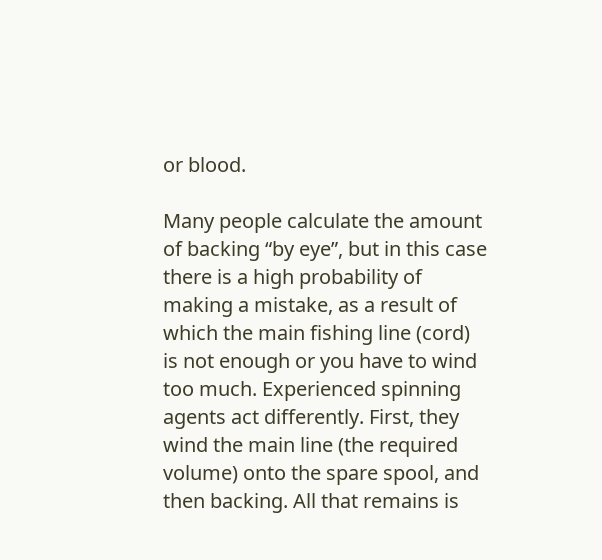or blood.

Many people calculate the amount of backing “by eye”, but in this case there is a high probability of making a mistake, as a result of which the main fishing line (cord) is not enough or you have to wind too much. Experienced spinning agents act differently. First, they wind the main line (the required volume) onto the spare spool, and then backing. All that remains is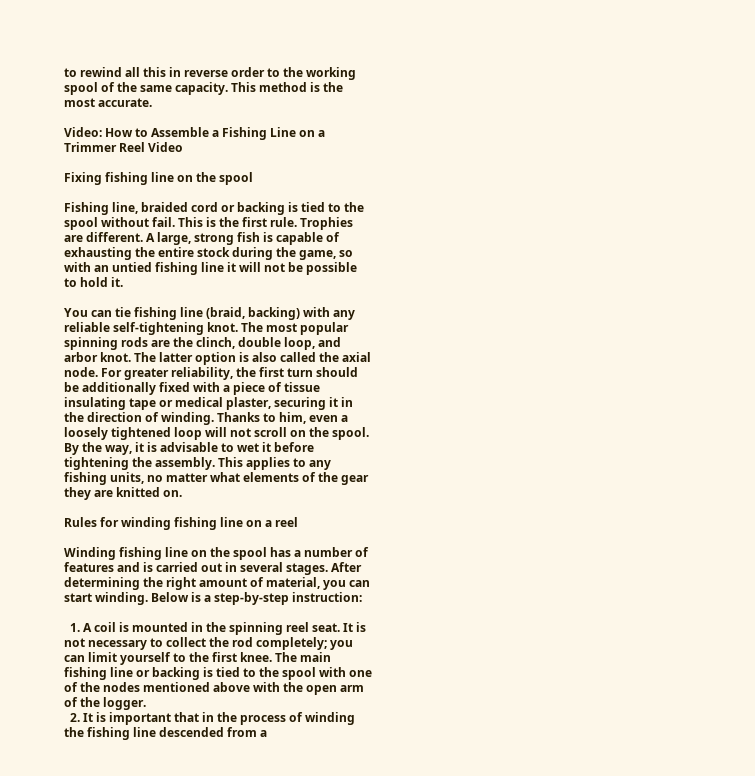to rewind all this in reverse order to the working spool of the same capacity. This method is the most accurate.

Video: How to Assemble a Fishing Line on a Trimmer Reel Video

Fixing fishing line on the spool

Fishing line, braided cord or backing is tied to the spool without fail. This is the first rule. Trophies are different. A large, strong fish is capable of exhausting the entire stock during the game, so with an untied fishing line it will not be possible to hold it.

You can tie fishing line (braid, backing) with any reliable self-tightening knot. The most popular spinning rods are the clinch, double loop, and arbor knot. The latter option is also called the axial node. For greater reliability, the first turn should be additionally fixed with a piece of tissue insulating tape or medical plaster, securing it in the direction of winding. Thanks to him, even a loosely tightened loop will not scroll on the spool. By the way, it is advisable to wet it before tightening the assembly. This applies to any fishing units, no matter what elements of the gear they are knitted on.

Rules for winding fishing line on a reel

Winding fishing line on the spool has a number of features and is carried out in several stages. After determining the right amount of material, you can start winding. Below is a step-by-step instruction:

  1. A coil is mounted in the spinning reel seat. It is not necessary to collect the rod completely; you can limit yourself to the first knee. The main fishing line or backing is tied to the spool with one of the nodes mentioned above with the open arm of the logger.
  2. It is important that in the process of winding the fishing line descended from a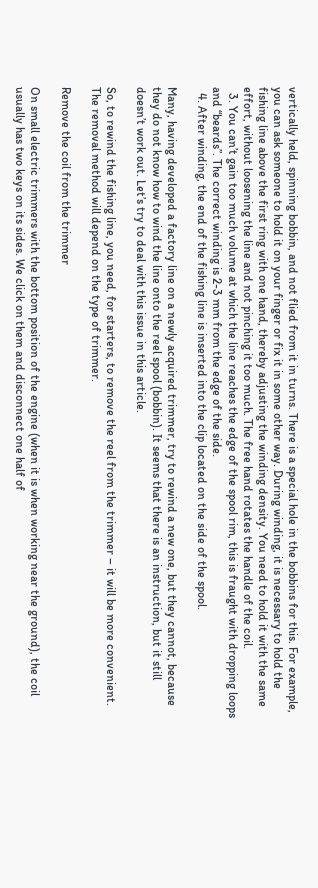vertically held, spinning bobbin, and not flied from it in turns. There is a special hole in the bobbins for this. For example, you can ask someone to hold it on your finger or fix it in some other way. During winding, it is necessary to hold the fishing line above the first ring with one hand, thereby adjusting the winding density. You need to hold it with the same effort, without loosening the line and not pinching it too much. The free hand rotates the handle of the coil.
  3. You can’t gain too much volume at which the line reaches the edge of the spool rim, this is fraught with dropping loops and “beards”. The correct winding is 2-3 mm from the edge of the side.
  4. After winding, the end of the fishing line is inserted into the clip located on the side of the spool.

Many, having developed a factory line on a newly acquired trimmer, try to rewind a new one, but they cannot, because they do not know how to wind the line onto the reel spool (bobbin). It seems that there is an instruction, but it still doesn’t work out. Let’s try to deal with this issue in this article.

So, to rewind the fishing line, you need, for starters, to remove the reel from the trimmer – it will be more convenient. The removal method will depend on the type of trimmer.

Remove the coil from the trimmer

On small electric trimmers with the bottom position of the engine (when it is when working near the ground), the coil usually has two keys on its sides. We click on them and disconnect one half of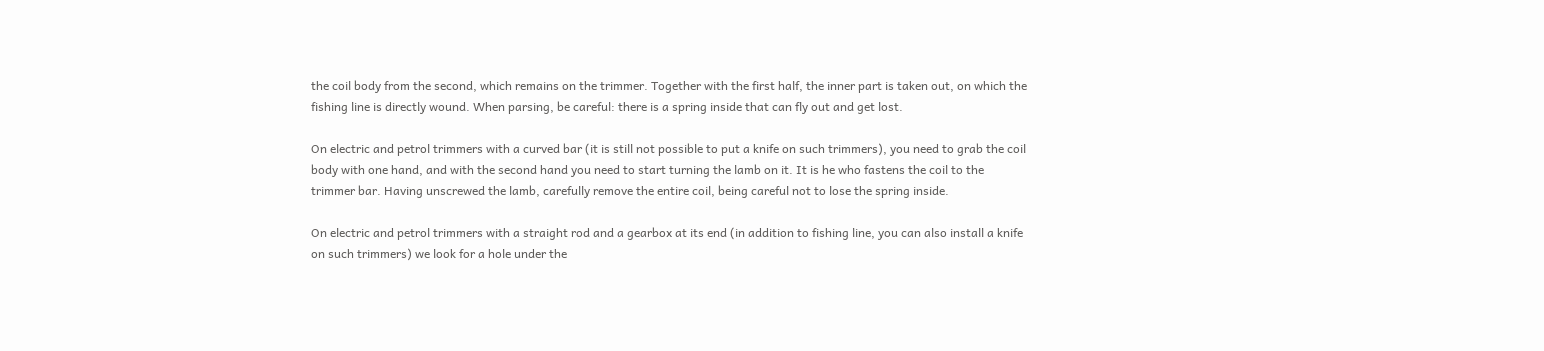the coil body from the second, which remains on the trimmer. Together with the first half, the inner part is taken out, on which the fishing line is directly wound. When parsing, be careful: there is a spring inside that can fly out and get lost.

On electric and petrol trimmers with a curved bar (it is still not possible to put a knife on such trimmers), you need to grab the coil body with one hand, and with the second hand you need to start turning the lamb on it. It is he who fastens the coil to the trimmer bar. Having unscrewed the lamb, carefully remove the entire coil, being careful not to lose the spring inside.

On electric and petrol trimmers with a straight rod and a gearbox at its end (in addition to fishing line, you can also install a knife on such trimmers) we look for a hole under the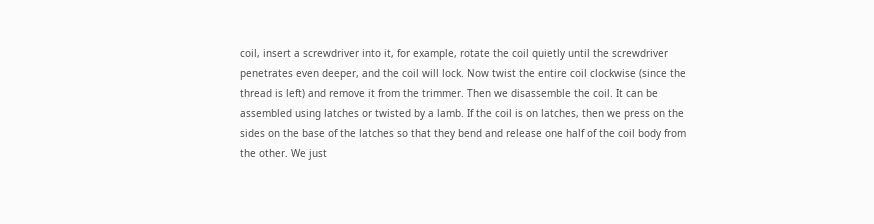coil, insert a screwdriver into it, for example, rotate the coil quietly until the screwdriver penetrates even deeper, and the coil will lock. Now twist the entire coil clockwise (since the thread is left) and remove it from the trimmer. Then we disassemble the coil. It can be assembled using latches or twisted by a lamb. If the coil is on latches, then we press on the sides on the base of the latches so that they bend and release one half of the coil body from the other. We just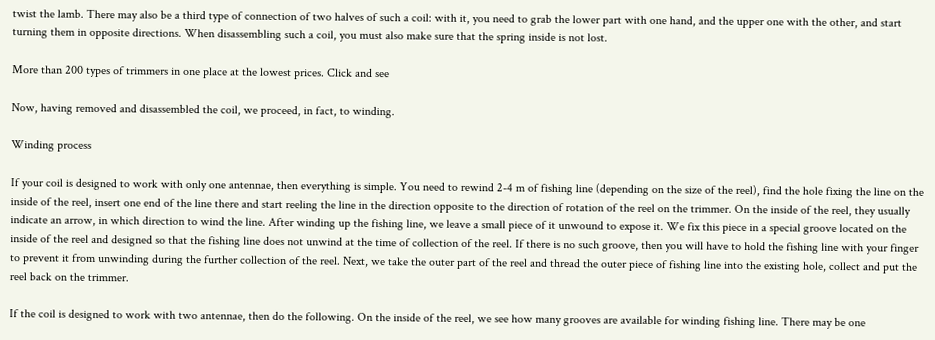twist the lamb. There may also be a third type of connection of two halves of such a coil: with it, you need to grab the lower part with one hand, and the upper one with the other, and start turning them in opposite directions. When disassembling such a coil, you must also make sure that the spring inside is not lost.

More than 200 types of trimmers in one place at the lowest prices. Click and see

Now, having removed and disassembled the coil, we proceed, in fact, to winding.

Winding process

If your coil is designed to work with only one antennae, then everything is simple. You need to rewind 2-4 m of fishing line (depending on the size of the reel), find the hole fixing the line on the inside of the reel, insert one end of the line there and start reeling the line in the direction opposite to the direction of rotation of the reel on the trimmer. On the inside of the reel, they usually indicate an arrow, in which direction to wind the line. After winding up the fishing line, we leave a small piece of it unwound to expose it. We fix this piece in a special groove located on the inside of the reel and designed so that the fishing line does not unwind at the time of collection of the reel. If there is no such groove, then you will have to hold the fishing line with your finger to prevent it from unwinding during the further collection of the reel. Next, we take the outer part of the reel and thread the outer piece of fishing line into the existing hole, collect and put the reel back on the trimmer.

If the coil is designed to work with two antennae, then do the following. On the inside of the reel, we see how many grooves are available for winding fishing line. There may be one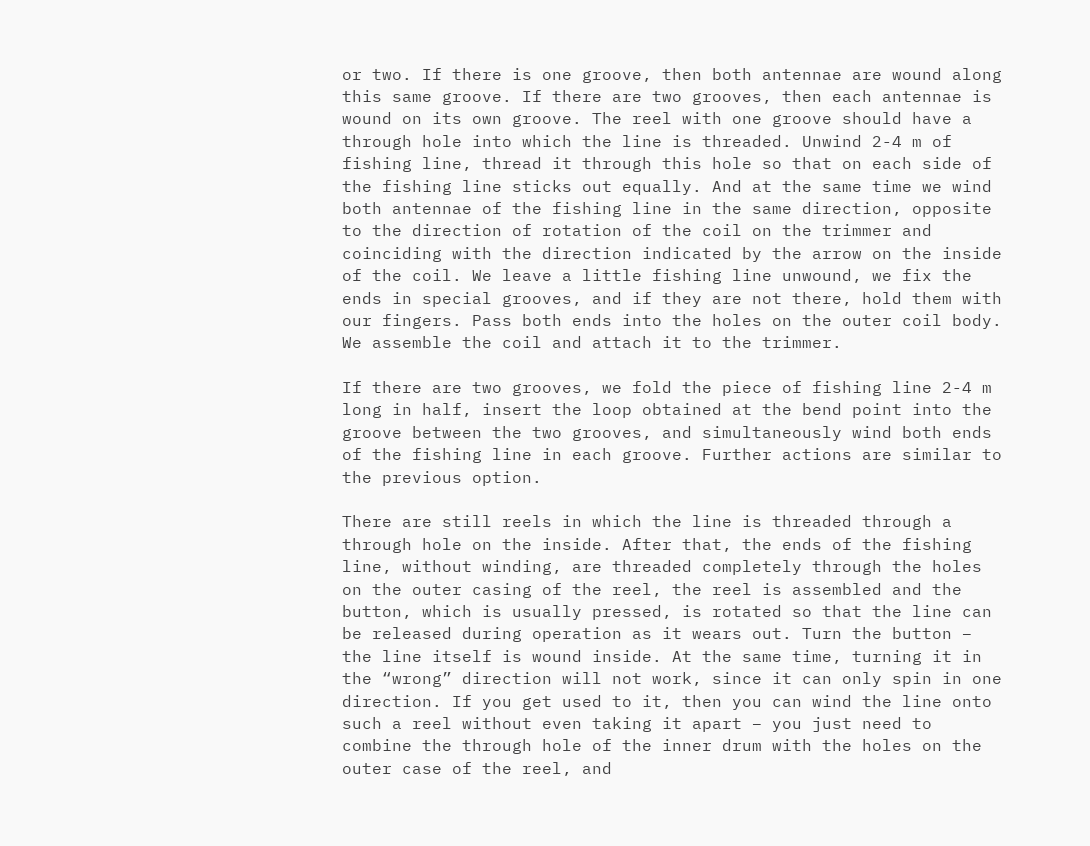or two. If there is one groove, then both antennae are wound along this same groove. If there are two grooves, then each antennae is wound on its own groove. The reel with one groove should have a through hole into which the line is threaded. Unwind 2-4 m of fishing line, thread it through this hole so that on each side of the fishing line sticks out equally. And at the same time we wind both antennae of the fishing line in the same direction, opposite to the direction of rotation of the coil on the trimmer and coinciding with the direction indicated by the arrow on the inside of the coil. We leave a little fishing line unwound, we fix the ends in special grooves, and if they are not there, hold them with our fingers. Pass both ends into the holes on the outer coil body. We assemble the coil and attach it to the trimmer.

If there are two grooves, we fold the piece of fishing line 2-4 m long in half, insert the loop obtained at the bend point into the groove between the two grooves, and simultaneously wind both ends of the fishing line in each groove. Further actions are similar to the previous option.

There are still reels in which the line is threaded through a through hole on the inside. After that, the ends of the fishing line, without winding, are threaded completely through the holes on the outer casing of the reel, the reel is assembled and the button, which is usually pressed, is rotated so that the line can be released during operation as it wears out. Turn the button – the line itself is wound inside. At the same time, turning it in the “wrong” direction will not work, since it can only spin in one direction. If you get used to it, then you can wind the line onto such a reel without even taking it apart – you just need to combine the through hole of the inner drum with the holes on the outer case of the reel, and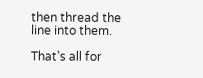then thread the line into them.

That’s all for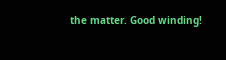the matter. Good winding!